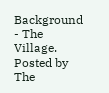Background - The Village.   Posted by The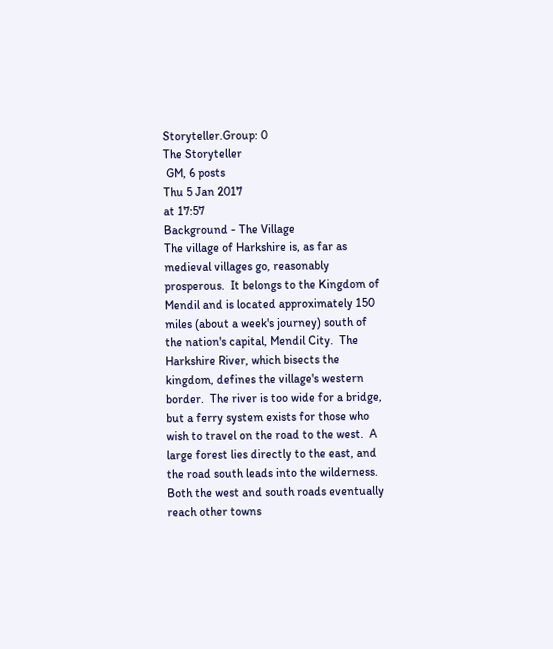Storyteller.Group: 0
The Storyteller
 GM, 6 posts
Thu 5 Jan 2017
at 17:57
Background - The Village
The village of Harkshire is, as far as medieval villages go, reasonably prosperous.  It belongs to the Kingdom of Mendil and is located approximately 150 miles (about a week's journey) south of the nation's capital, Mendil City.  The Harkshire River, which bisects the kingdom, defines the village's western border.  The river is too wide for a bridge, but a ferry system exists for those who wish to travel on the road to the west.  A large forest lies directly to the east, and the road south leads into the wilderness.  Both the west and south roads eventually reach other towns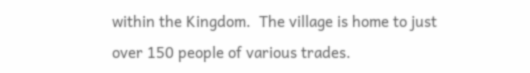within the Kingdom.  The village is home to just over 150 people of various trades.